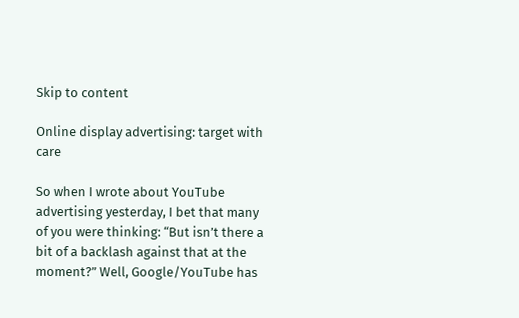Skip to content

Online display advertising: target with care

So when I wrote about YouTube advertising yesterday, I bet that many of you were thinking: “But isn’t there a bit of a backlash against that at the moment?” Well, Google/YouTube has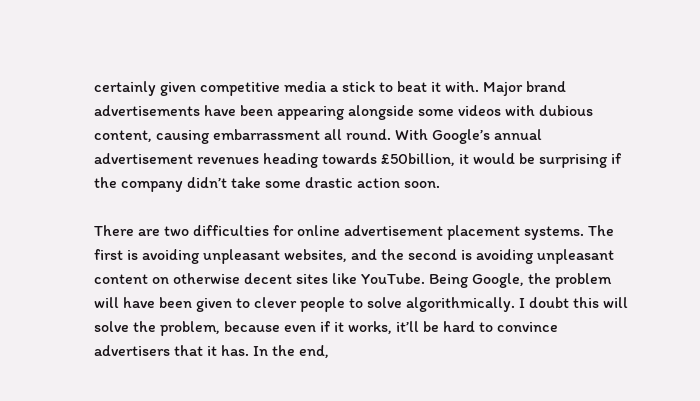certainly given competitive media a stick to beat it with. Major brand advertisements have been appearing alongside some videos with dubious content, causing embarrassment all round. With Google’s annual advertisement revenues heading towards £50billion, it would be surprising if the company didn’t take some drastic action soon.

There are two difficulties for online advertisement placement systems. The first is avoiding unpleasant websites, and the second is avoiding unpleasant content on otherwise decent sites like YouTube. Being Google, the problem will have been given to clever people to solve algorithmically. I doubt this will solve the problem, because even if it works, it’ll be hard to convince advertisers that it has. In the end,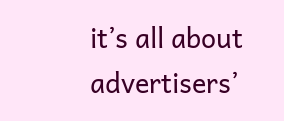it’s all about advertisers’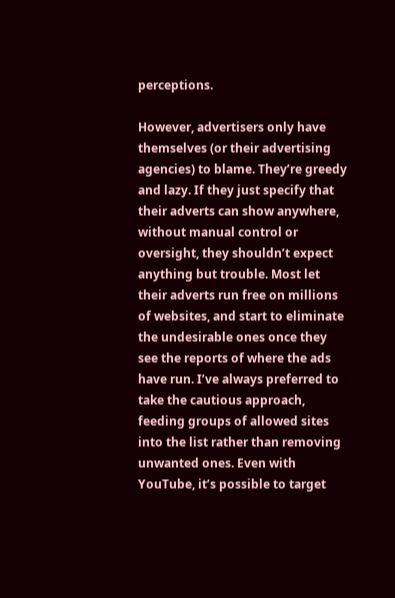perceptions.

However, advertisers only have themselves (or their advertising agencies) to blame. They’re greedy and lazy. If they just specify that their adverts can show anywhere, without manual control or oversight, they shouldn’t expect anything but trouble. Most let their adverts run free on millions of websites, and start to eliminate the undesirable ones once they see the reports of where the ads have run. I’ve always preferred to take the cautious approach, feeding groups of allowed sites into the list rather than removing unwanted ones. Even with YouTube, it’s possible to target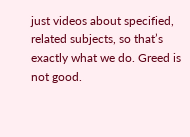just videos about specified, related subjects, so that’s exactly what we do. Greed is not good.